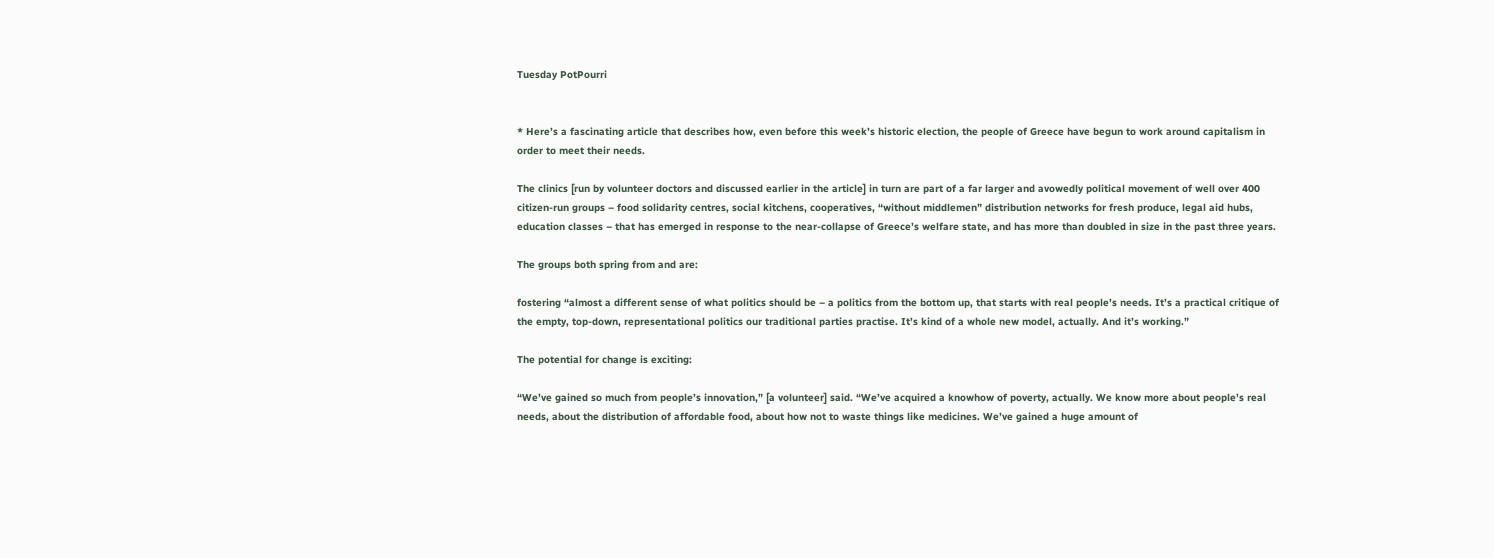Tuesday PotPourri


* Here’s a fascinating article that describes how, even before this week’s historic election, the people of Greece have begun to work around capitalism in order to meet their needs.

The clinics [run by volunteer doctors and discussed earlier in the article] in turn are part of a far larger and avowedly political movement of well over 400 citizen-run groups – food solidarity centres, social kitchens, cooperatives, “without middlemen” distribution networks for fresh produce, legal aid hubs, education classes – that has emerged in response to the near-collapse of Greece’s welfare state, and has more than doubled in size in the past three years.

The groups both spring from and are:

fostering “almost a different sense of what politics should be – a politics from the bottom up, that starts with real people’s needs. It’s a practical critique of the empty, top-down, representational politics our traditional parties practise. It’s kind of a whole new model, actually. And it’s working.”

The potential for change is exciting:

“We’ve gained so much from people’s innovation,” [a volunteer] said. “We’ve acquired a knowhow of poverty, actually. We know more about people’s real needs, about the distribution of affordable food, about how not to waste things like medicines. We’ve gained a huge amount of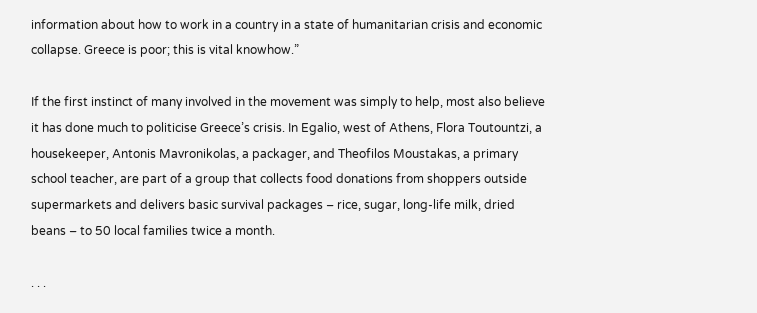information about how to work in a country in a state of humanitarian crisis and economic collapse. Greece is poor; this is vital knowhow.”

If the first instinct of many involved in the movement was simply to help, most also believe it has done much to politicise Greece’s crisis. In Egalio, west of Athens, Flora Toutountzi, a housekeeper, Antonis Mavronikolas, a packager, and Theofilos Moustakas, a primary school teacher, are part of a group that collects food donations from shoppers outside supermarkets and delivers basic survival packages – rice, sugar, long-life milk, dried beans – to 50 local families twice a month.

. . .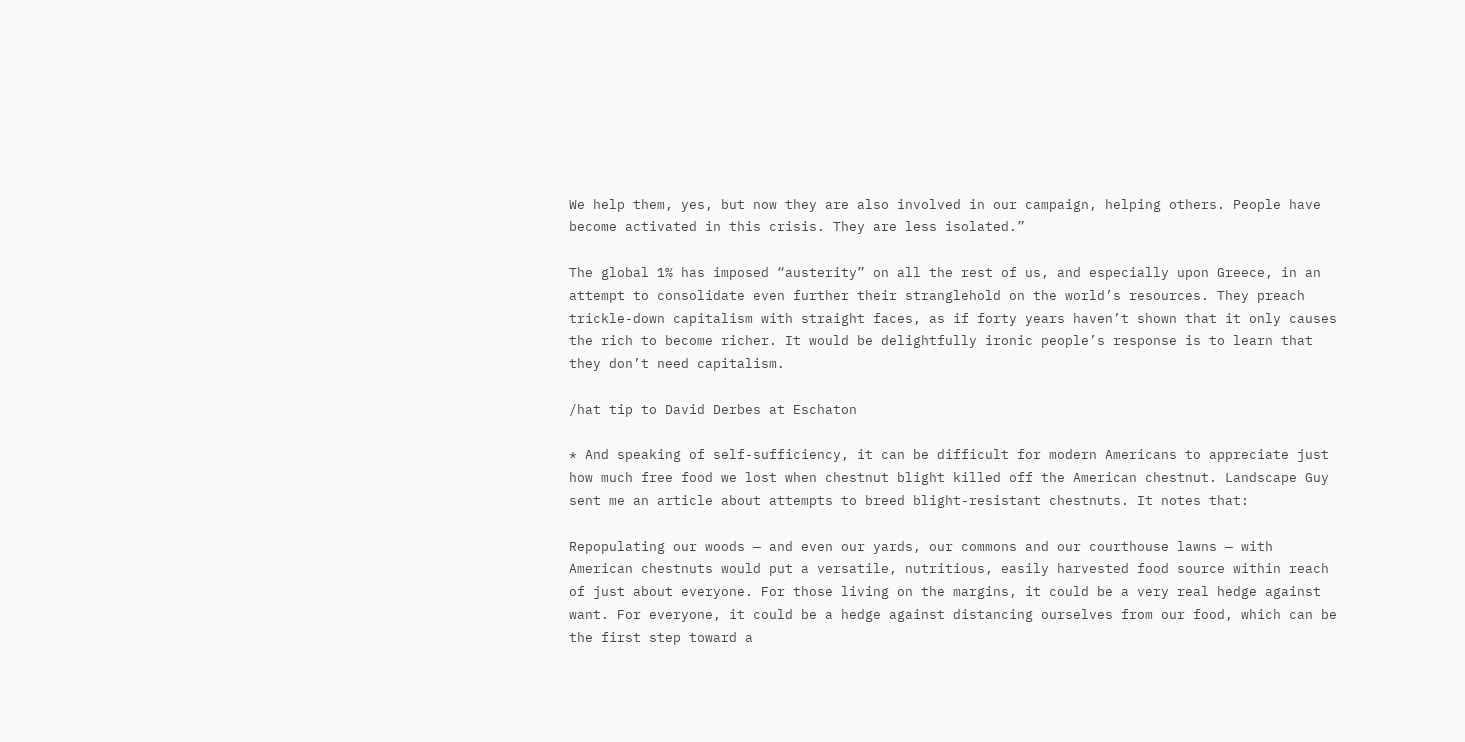We help them, yes, but now they are also involved in our campaign, helping others. People have become activated in this crisis. They are less isolated.”

The global 1% has imposed “austerity” on all the rest of us, and especially upon Greece, in an attempt to consolidate even further their stranglehold on the world’s resources. They preach trickle-down capitalism with straight faces, as if forty years haven’t shown that it only causes the rich to become richer. It would be delightfully ironic people’s response is to learn that they don’t need capitalism.

/hat tip to David Derbes at Eschaton

* And speaking of self-sufficiency, it can be difficult for modern Americans to appreciate just how much free food we lost when chestnut blight killed off the American chestnut. Landscape Guy sent me an article about attempts to breed blight-resistant chestnuts. It notes that:

Repopulating our woods — and even our yards, our commons and our courthouse lawns — with American chestnuts would put a versatile, nutritious, easily harvested food source within reach of just about everyone. For those living on the margins, it could be a very real hedge against want. For everyone, it could be a hedge against distancing ourselves from our food, which can be the first step toward a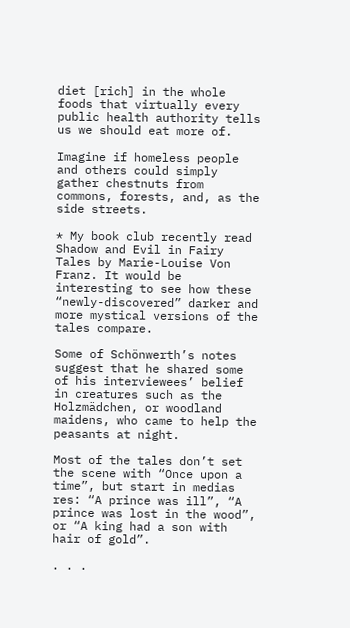diet [rich] in the whole foods that virtually every public health authority tells us we should eat more of.

Imagine if homeless people and others could simply gather chestnuts from commons, forests, and, as the side streets.

* My book club recently read Shadow and Evil in Fairy Tales by Marie-Louise Von Franz. It would be interesting to see how these “newly-discovered” darker and more mystical versions of the tales compare.

Some of Schönwerth’s notes suggest that he shared some of his interviewees’ belief in creatures such as the Holzmädchen, or woodland maidens, who came to help the peasants at night.

Most of the tales don’t set the scene with “Once upon a time”, but start in medias res: “A prince was ill”, “A prince was lost in the wood”, or “A king had a son with hair of gold”.

. . .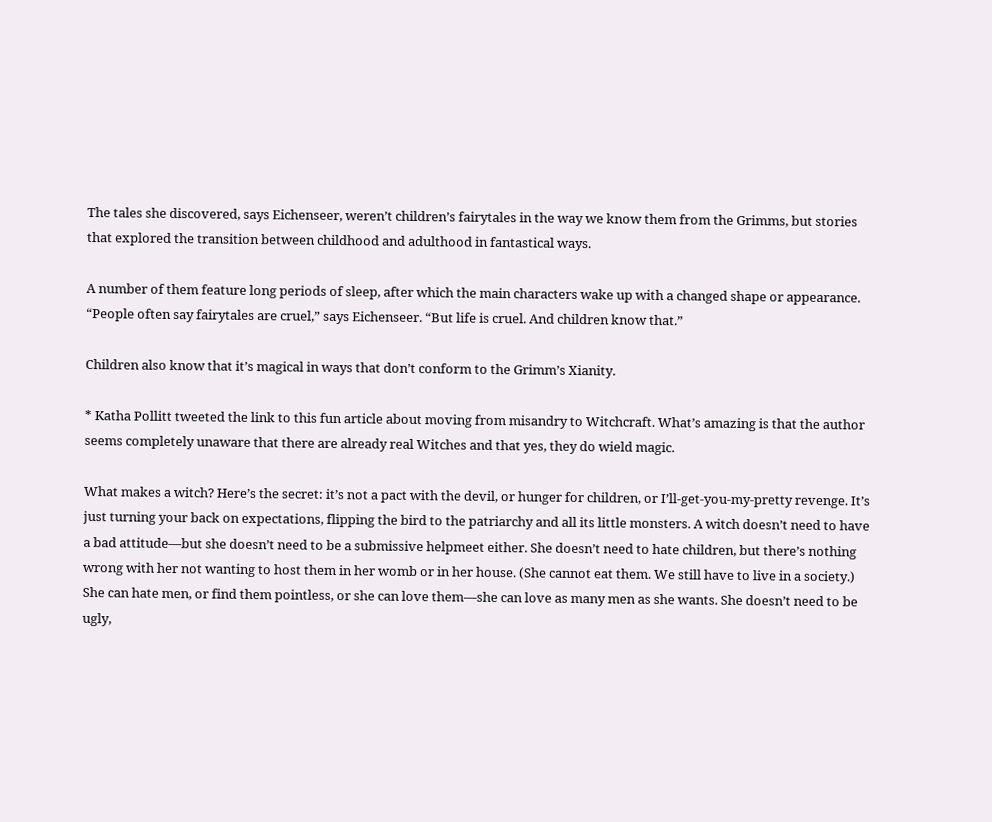The tales she discovered, says Eichenseer, weren’t children’s fairytales in the way we know them from the Grimms, but stories that explored the transition between childhood and adulthood in fantastical ways.

A number of them feature long periods of sleep, after which the main characters wake up with a changed shape or appearance. “People often say fairytales are cruel,” says Eichenseer. “But life is cruel. And children know that.”

Children also know that it’s magical in ways that don’t conform to the Grimm’s Xianity.

* Katha Pollitt tweeted the link to this fun article about moving from misandry to Witchcraft. What’s amazing is that the author seems completely unaware that there are already real Witches and that yes, they do wield magic.

What makes a witch? Here’s the secret: it’s not a pact with the devil, or hunger for children, or I’ll-get-you-my-pretty revenge. It’s just turning your back on expectations, flipping the bird to the patriarchy and all its little monsters. A witch doesn’t need to have a bad attitude—but she doesn’t need to be a submissive helpmeet either. She doesn’t need to hate children, but there’s nothing wrong with her not wanting to host them in her womb or in her house. (She cannot eat them. We still have to live in a society.) She can hate men, or find them pointless, or she can love them—she can love as many men as she wants. She doesn’t need to be ugly,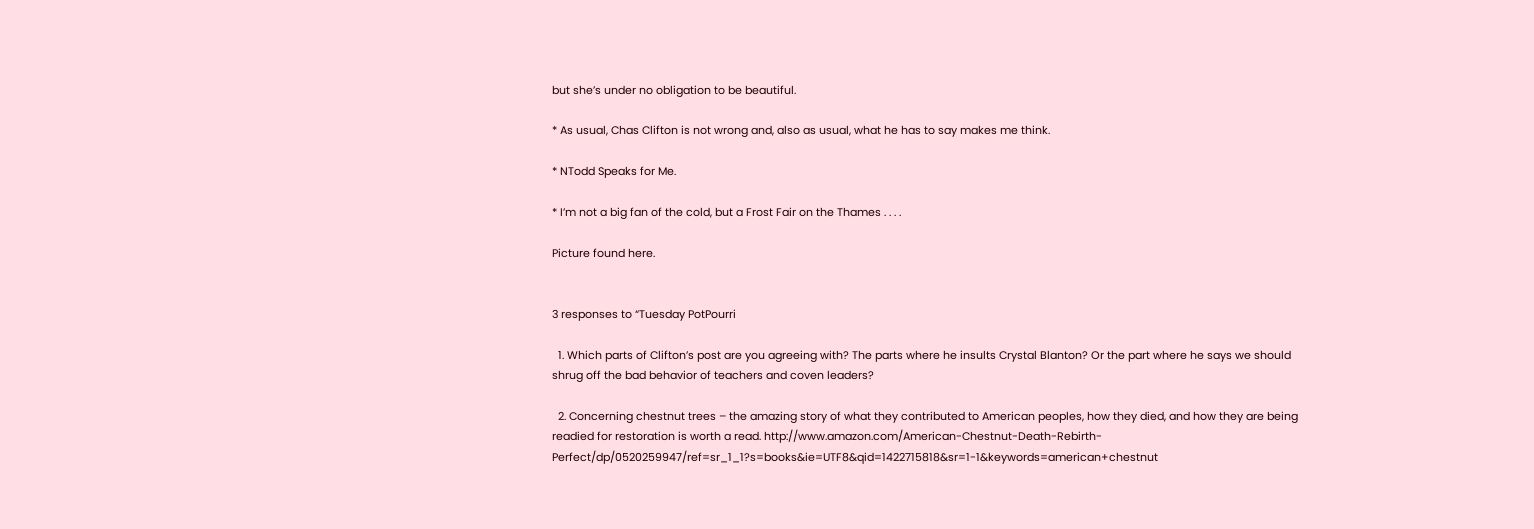but she’s under no obligation to be beautiful.

* As usual, Chas Clifton is not wrong and, also as usual, what he has to say makes me think.

* NTodd Speaks for Me.

* I’m not a big fan of the cold, but a Frost Fair on the Thames . . . .

Picture found here.


3 responses to “Tuesday PotPourri

  1. Which parts of Clifton’s post are you agreeing with? The parts where he insults Crystal Blanton? Or the part where he says we should shrug off the bad behavior of teachers and coven leaders?

  2. Concerning chestnut trees – the amazing story of what they contributed to American peoples, how they died, and how they are being readied for restoration is worth a read. http://www.amazon.com/American-Chestnut-Death-Rebirth-Perfect/dp/0520259947/ref=sr_1_1?s=books&ie=UTF8&qid=1422715818&sr=1-1&keywords=american+chestnut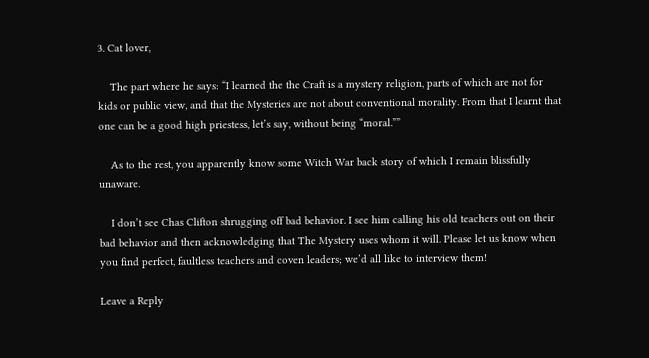3. Cat lover,

    The part where he says: “I learned the the Craft is a mystery religion, parts of which are not for kids or public view, and that the Mysteries are not about conventional morality. From that I learnt that one can be a good high priestess, let’s say, without being “moral.””

    As to the rest, you apparently know some Witch War back story of which I remain blissfully unaware.

    I don’t see Chas Clifton shrugging off bad behavior. I see him calling his old teachers out on their bad behavior and then acknowledging that The Mystery uses whom it will. Please let us know when you find perfect, faultless teachers and coven leaders; we’d all like to interview them!

Leave a Reply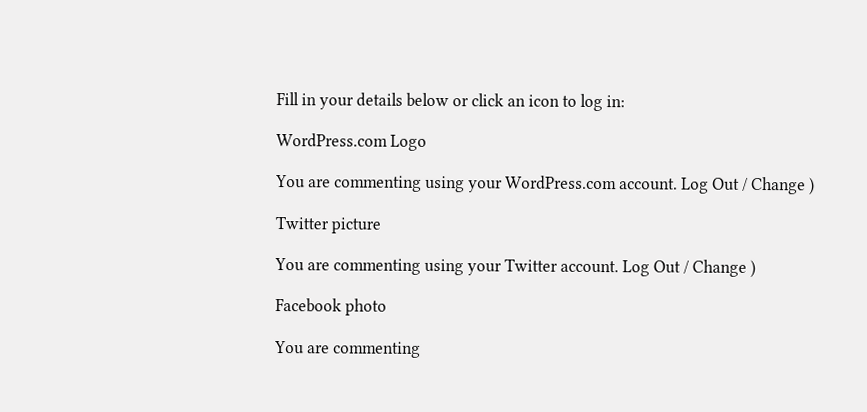Fill in your details below or click an icon to log in:

WordPress.com Logo

You are commenting using your WordPress.com account. Log Out / Change )

Twitter picture

You are commenting using your Twitter account. Log Out / Change )

Facebook photo

You are commenting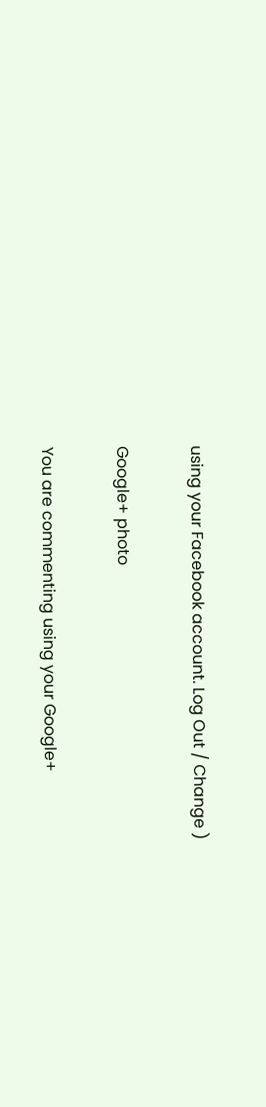using your Facebook account. Log Out / Change )

Google+ photo

You are commenting using your Google+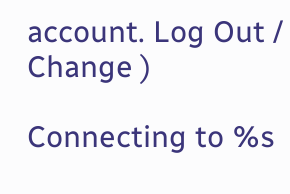account. Log Out / Change )

Connecting to %s